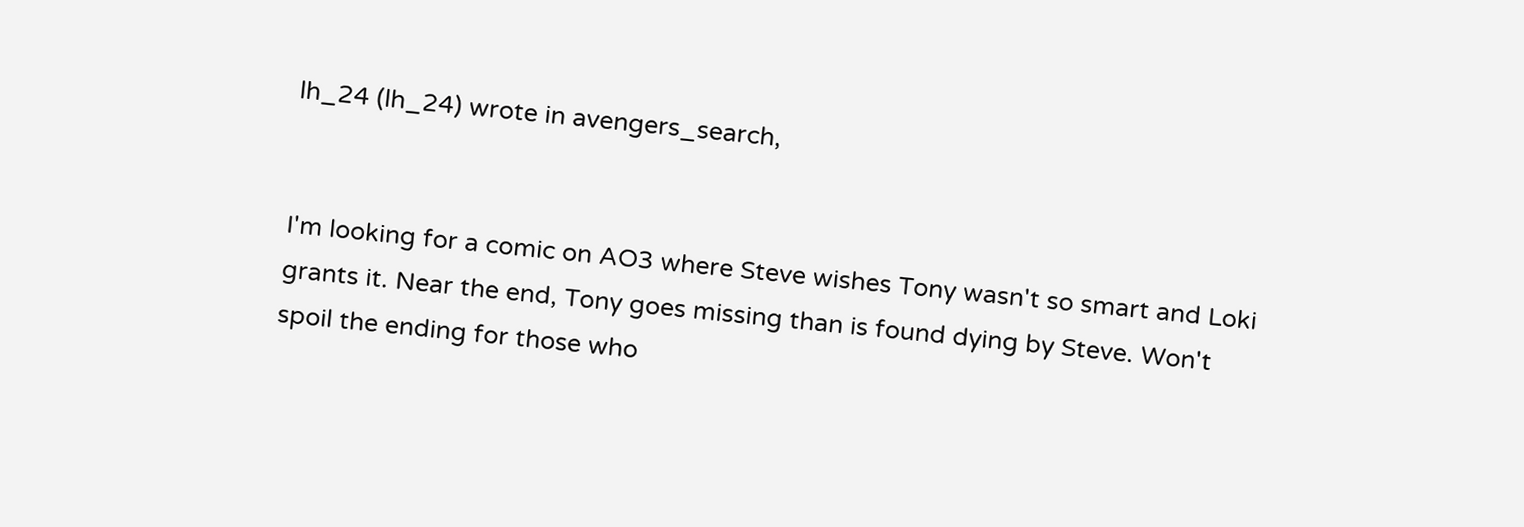lh_24 (lh_24) wrote in avengers_search,


I'm looking for a comic on AO3 where Steve wishes Tony wasn't so smart and Loki grants it. Near the end, Tony goes missing than is found dying by Steve. Won't spoil the ending for those who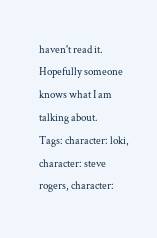haven't read it. Hopefully someone knows what I am talking about.
Tags: character: loki, character: steve rogers, character: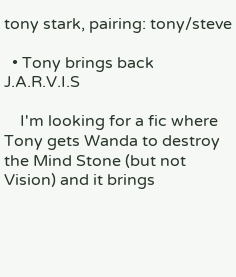tony stark, pairing: tony/steve

  • Tony brings back J.A.R.V.I.S

    I'm looking for a fic where Tony gets Wanda to destroy the Mind Stone (but not Vision) and it brings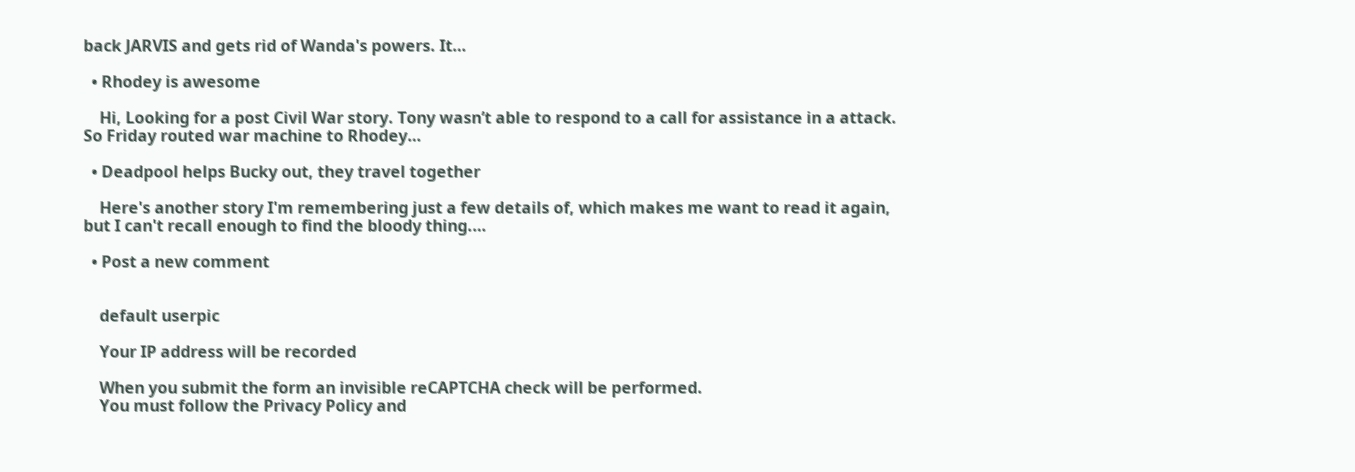back JARVIS and gets rid of Wanda's powers. It…

  • Rhodey is awesome

    Hi, Looking for a post Civil War story. Tony wasn’t able to respond to a call for assistance in a attack. So Friday routed war machine to Rhodey…

  • Deadpool helps Bucky out, they travel together

    Here's another story I'm remembering just a few details of, which makes me want to read it again, but I can't recall enough to find the bloody thing.…

  • Post a new comment


    default userpic

    Your IP address will be recorded

    When you submit the form an invisible reCAPTCHA check will be performed.
    You must follow the Privacy Policy and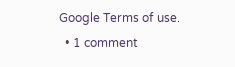Google Terms of use.
  • 1 comment